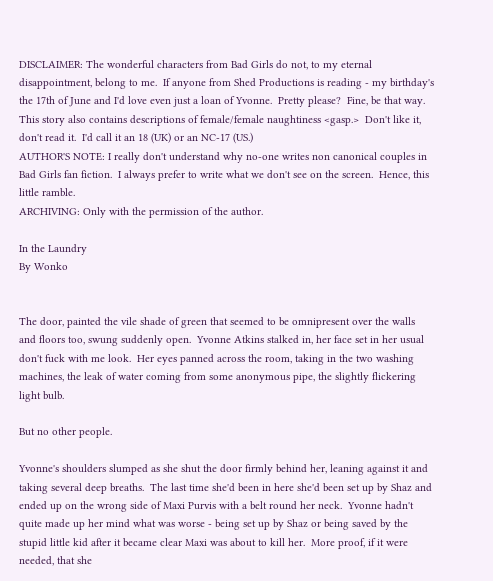DISCLAIMER: The wonderful characters from Bad Girls do not, to my eternal disappointment, belong to me.  If anyone from Shed Productions is reading - my birthday's the 17th of June and I'd love even just a loan of Yvonne.  Pretty please?  Fine, be that way.  This story also contains descriptions of female/female naughtiness <gasp.>  Don't like it, don't read it.  I'd call it an 18 (UK) or an NC-17 (US.)
AUTHOR'S NOTE: I really don't understand why no-one writes non canonical couples in Bad Girls fan fiction.  I always prefer to write what we don't see on the screen.  Hence, this little ramble.
ARCHIVING: Only with the permission of the author.

In the Laundry
By Wonko


The door, painted the vile shade of green that seemed to be omnipresent over the walls and floors too, swung suddenly open.  Yvonne Atkins stalked in, her face set in her usual don't fuck with me look.  Her eyes panned across the room, taking in the two washing machines, the leak of water coming from some anonymous pipe, the slightly flickering light bulb.

But no other people.

Yvonne's shoulders slumped as she shut the door firmly behind her, leaning against it and taking several deep breaths.  The last time she'd been in here she'd been set up by Shaz and ended up on the wrong side of Maxi Purvis with a belt round her neck.  Yvonne hadn't quite made up her mind what was worse - being set up by Shaz or being saved by the stupid little kid after it became clear Maxi was about to kill her.  More proof, if it were needed, that she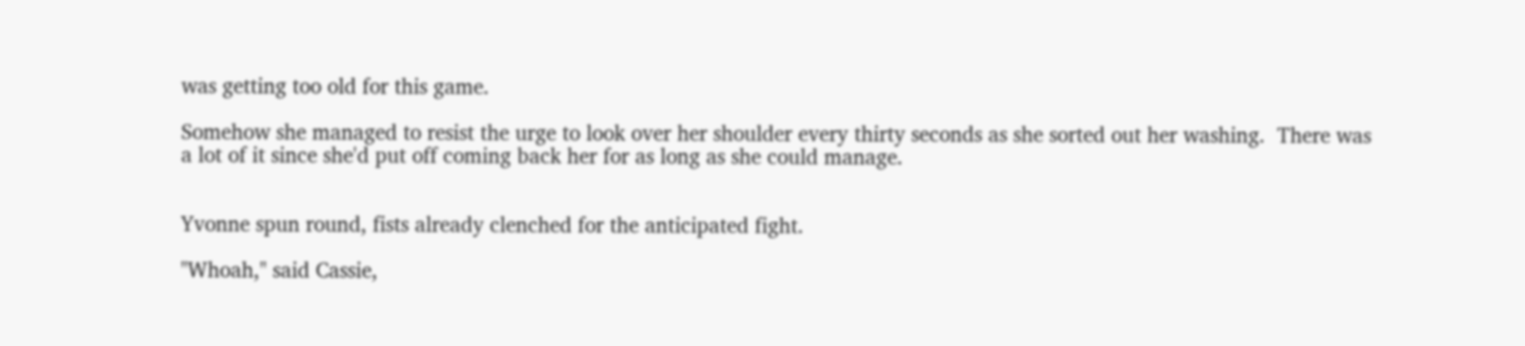was getting too old for this game.

Somehow she managed to resist the urge to look over her shoulder every thirty seconds as she sorted out her washing.  There was a lot of it since she'd put off coming back her for as long as she could manage.


Yvonne spun round, fists already clenched for the anticipated fight.

"Whoah," said Cassie,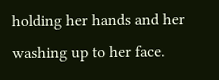holding her hands and her washing up to her face.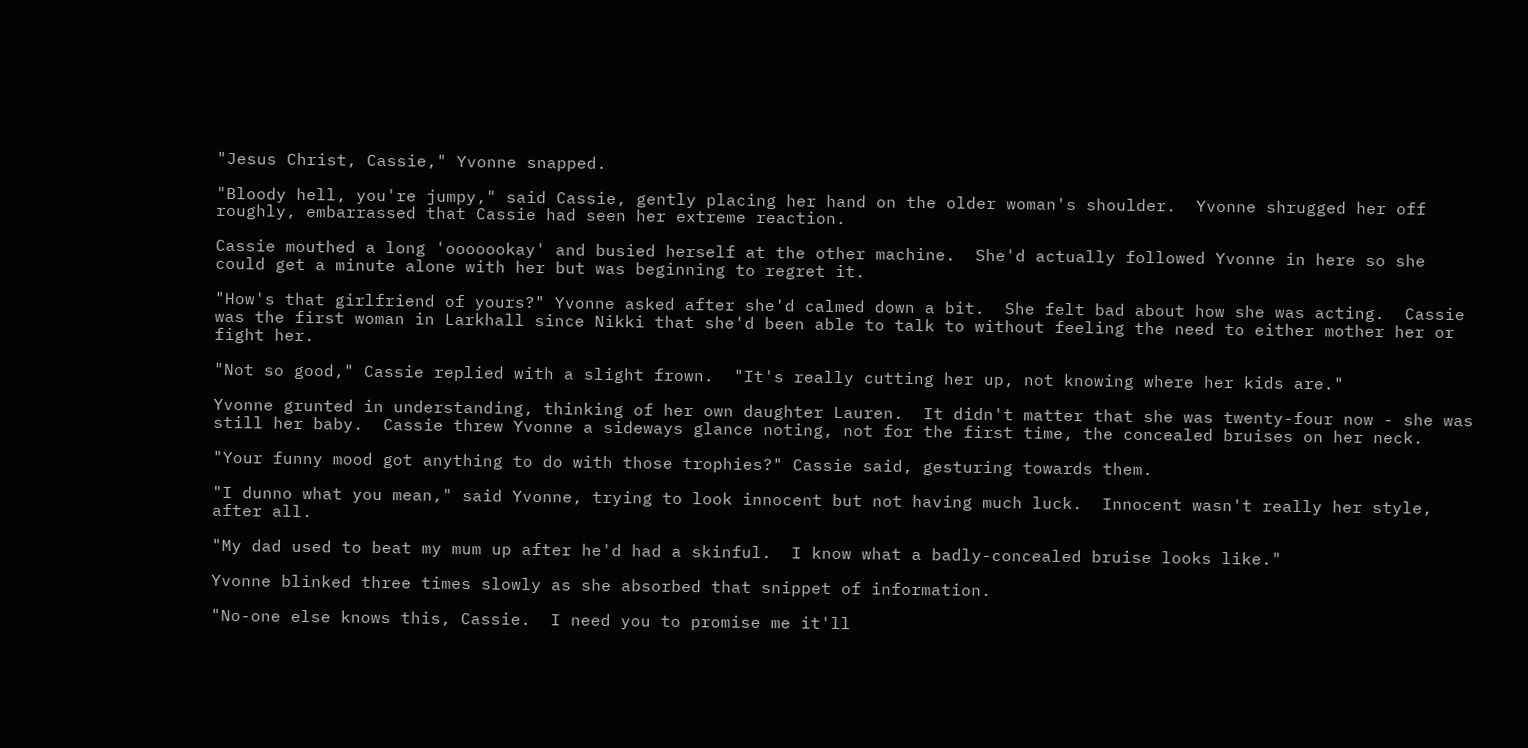"Jesus Christ, Cassie," Yvonne snapped.

"Bloody hell, you're jumpy," said Cassie, gently placing her hand on the older woman's shoulder.  Yvonne shrugged her off roughly, embarrassed that Cassie had seen her extreme reaction.

Cassie mouthed a long 'ooooookay' and busied herself at the other machine.  She'd actually followed Yvonne in here so she could get a minute alone with her but was beginning to regret it.

"How's that girlfriend of yours?" Yvonne asked after she'd calmed down a bit.  She felt bad about how she was acting.  Cassie was the first woman in Larkhall since Nikki that she'd been able to talk to without feeling the need to either mother her or fight her.

"Not so good," Cassie replied with a slight frown.  "It's really cutting her up, not knowing where her kids are."

Yvonne grunted in understanding, thinking of her own daughter Lauren.  It didn't matter that she was twenty-four now - she was still her baby.  Cassie threw Yvonne a sideways glance noting, not for the first time, the concealed bruises on her neck.

"Your funny mood got anything to do with those trophies?" Cassie said, gesturing towards them.

"I dunno what you mean," said Yvonne, trying to look innocent but not having much luck.  Innocent wasn't really her style, after all.

"My dad used to beat my mum up after he'd had a skinful.  I know what a badly-concealed bruise looks like."

Yvonne blinked three times slowly as she absorbed that snippet of information.

"No-one else knows this, Cassie.  I need you to promise me it'll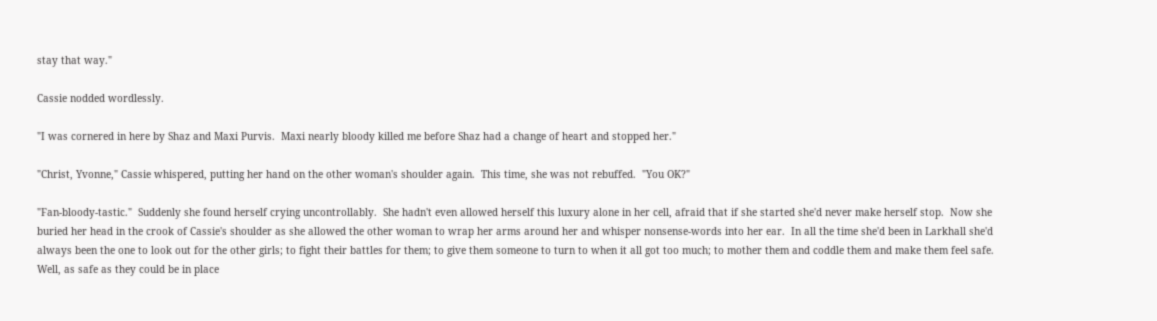stay that way."

Cassie nodded wordlessly.

"I was cornered in here by Shaz and Maxi Purvis.  Maxi nearly bloody killed me before Shaz had a change of heart and stopped her."

"Christ, Yvonne," Cassie whispered, putting her hand on the other woman's shoulder again.  This time, she was not rebuffed.  "You OK?"

"Fan-bloody-tastic."  Suddenly she found herself crying uncontrollably.  She hadn't even allowed herself this luxury alone in her cell, afraid that if she started she'd never make herself stop.  Now she buried her head in the crook of Cassie's shoulder as she allowed the other woman to wrap her arms around her and whisper nonsense-words into her ear.  In all the time she'd been in Larkhall she'd always been the one to look out for the other girls; to fight their battles for them; to give them someone to turn to when it all got too much; to mother them and coddle them and make them feel safe.  Well, as safe as they could be in place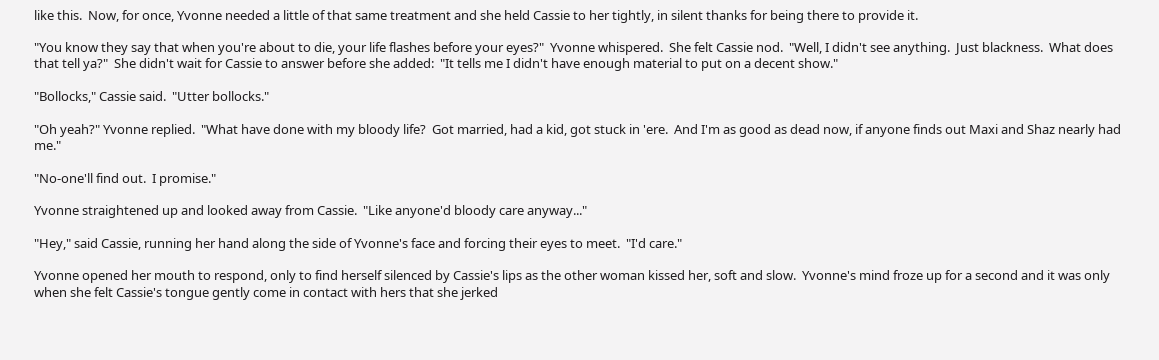like this.  Now, for once, Yvonne needed a little of that same treatment and she held Cassie to her tightly, in silent thanks for being there to provide it.

"You know they say that when you're about to die, your life flashes before your eyes?"  Yvonne whispered.  She felt Cassie nod.  "Well, I didn't see anything.  Just blackness.  What does that tell ya?"  She didn't wait for Cassie to answer before she added:  "It tells me I didn't have enough material to put on a decent show."

"Bollocks," Cassie said.  "Utter bollocks."

"Oh yeah?" Yvonne replied.  "What have done with my bloody life?  Got married, had a kid, got stuck in 'ere.  And I'm as good as dead now, if anyone finds out Maxi and Shaz nearly had me."

"No-one'll find out.  I promise."

Yvonne straightened up and looked away from Cassie.  "Like anyone'd bloody care anyway..."

"Hey," said Cassie, running her hand along the side of Yvonne's face and forcing their eyes to meet.  "I'd care."

Yvonne opened her mouth to respond, only to find herself silenced by Cassie's lips as the other woman kissed her, soft and slow.  Yvonne's mind froze up for a second and it was only when she felt Cassie's tongue gently come in contact with hers that she jerked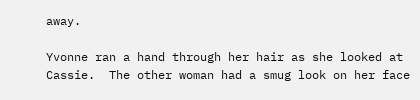away.

Yvonne ran a hand through her hair as she looked at Cassie.  The other woman had a smug look on her face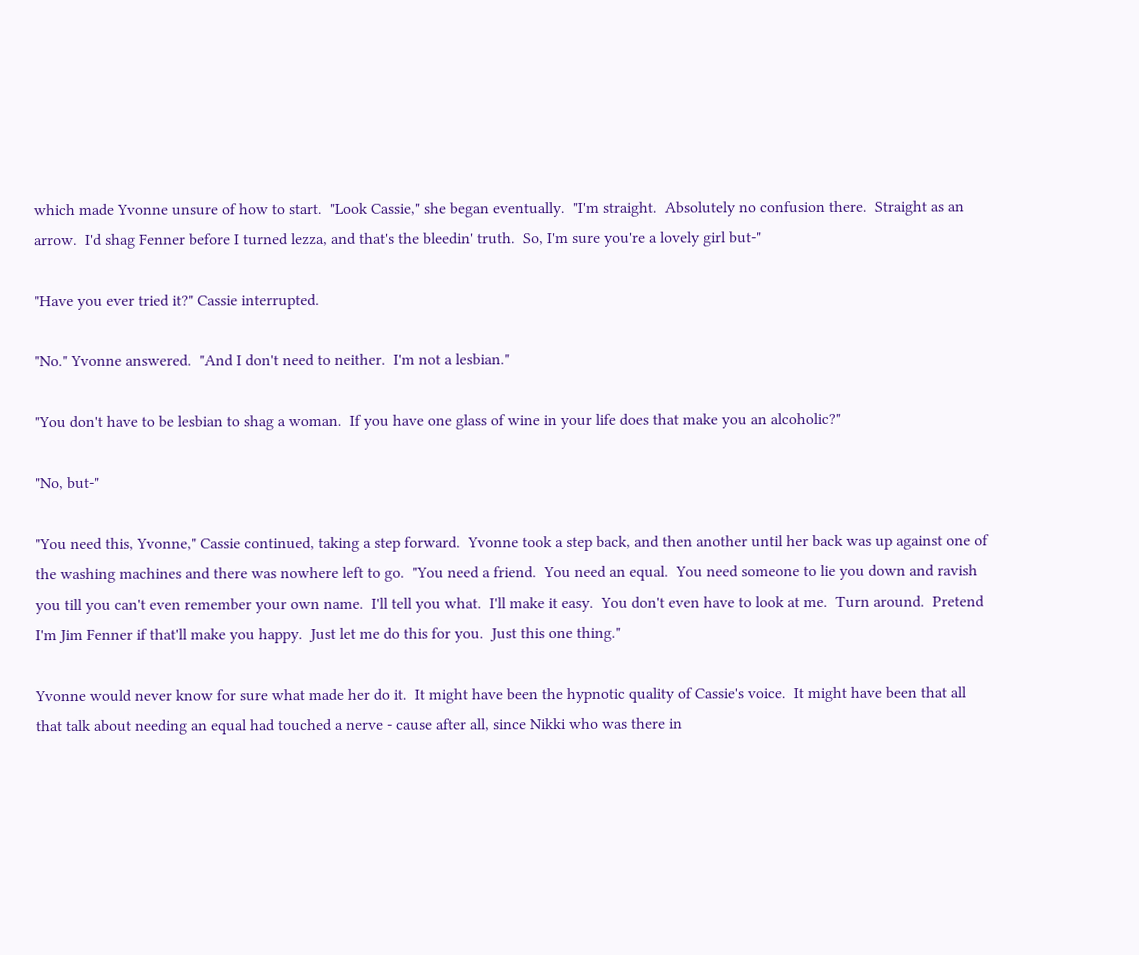which made Yvonne unsure of how to start.  "Look Cassie," she began eventually.  "I'm straight.  Absolutely no confusion there.  Straight as an arrow.  I'd shag Fenner before I turned lezza, and that's the bleedin' truth.  So, I'm sure you're a lovely girl but-"

"Have you ever tried it?" Cassie interrupted.

"No." Yvonne answered.  "And I don't need to neither.  I'm not a lesbian."

"You don't have to be lesbian to shag a woman.  If you have one glass of wine in your life does that make you an alcoholic?"

"No, but-"

"You need this, Yvonne," Cassie continued, taking a step forward.  Yvonne took a step back, and then another until her back was up against one of the washing machines and there was nowhere left to go.  "You need a friend.  You need an equal.  You need someone to lie you down and ravish you till you can't even remember your own name.  I'll tell you what.  I'll make it easy.  You don't even have to look at me.  Turn around.  Pretend I'm Jim Fenner if that'll make you happy.  Just let me do this for you.  Just this one thing."

Yvonne would never know for sure what made her do it.  It might have been the hypnotic quality of Cassie's voice.  It might have been that all that talk about needing an equal had touched a nerve - cause after all, since Nikki who was there in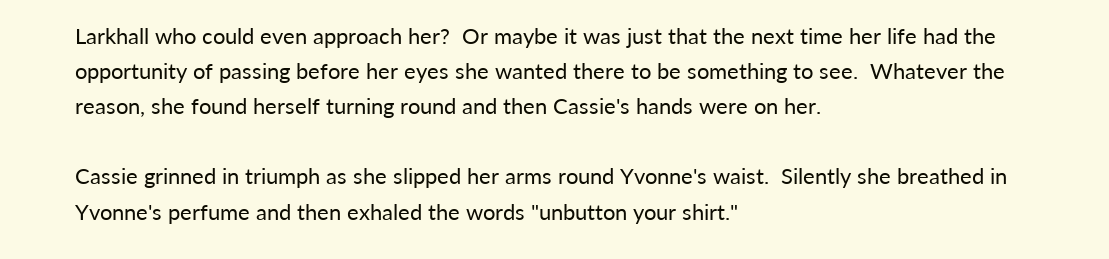Larkhall who could even approach her?  Or maybe it was just that the next time her life had the opportunity of passing before her eyes she wanted there to be something to see.  Whatever the reason, she found herself turning round and then Cassie's hands were on her.

Cassie grinned in triumph as she slipped her arms round Yvonne's waist.  Silently she breathed in Yvonne's perfume and then exhaled the words "unbutton your shirt."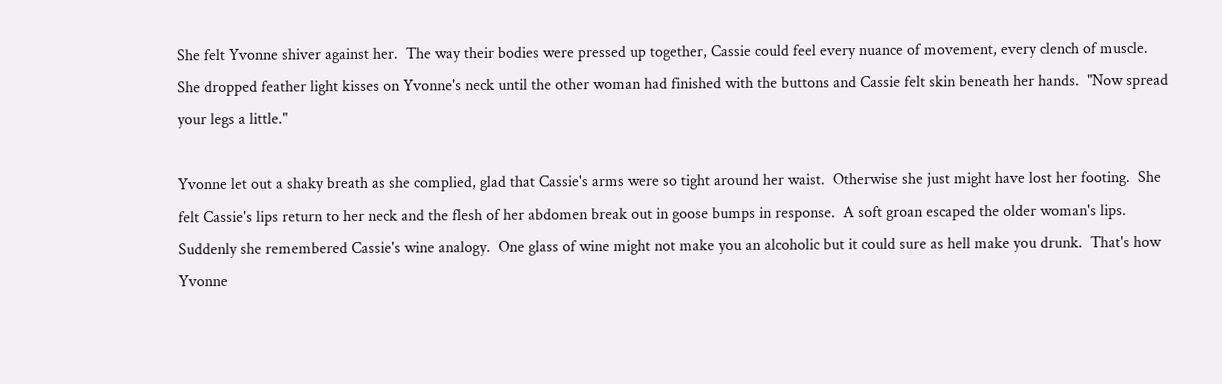She felt Yvonne shiver against her.  The way their bodies were pressed up together, Cassie could feel every nuance of movement, every clench of muscle.  She dropped feather light kisses on Yvonne's neck until the other woman had finished with the buttons and Cassie felt skin beneath her hands.  "Now spread your legs a little."

Yvonne let out a shaky breath as she complied, glad that Cassie's arms were so tight around her waist.  Otherwise she just might have lost her footing.  She felt Cassie's lips return to her neck and the flesh of her abdomen break out in goose bumps in response.  A soft groan escaped the older woman's lips.  Suddenly she remembered Cassie's wine analogy.  One glass of wine might not make you an alcoholic but it could sure as hell make you drunk.  That's how Yvonne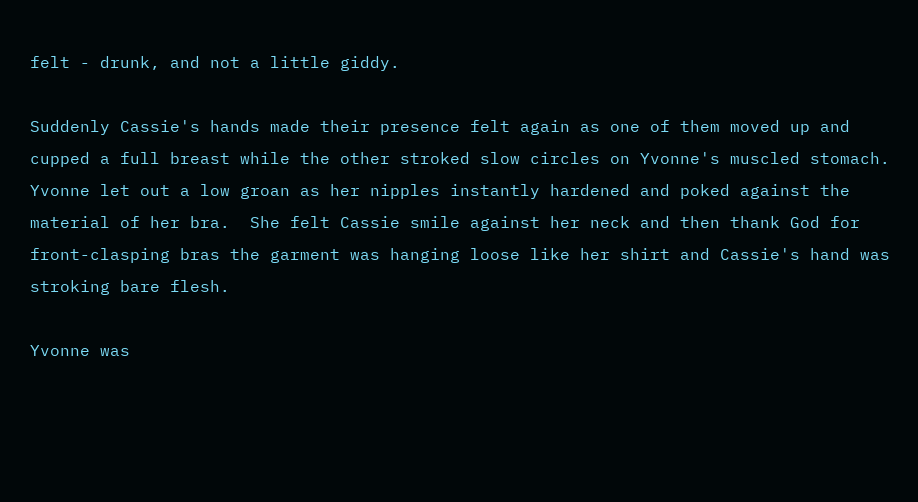felt - drunk, and not a little giddy.

Suddenly Cassie's hands made their presence felt again as one of them moved up and cupped a full breast while the other stroked slow circles on Yvonne's muscled stomach.  Yvonne let out a low groan as her nipples instantly hardened and poked against the material of her bra.  She felt Cassie smile against her neck and then thank God for front-clasping bras the garment was hanging loose like her shirt and Cassie's hand was stroking bare flesh.

Yvonne was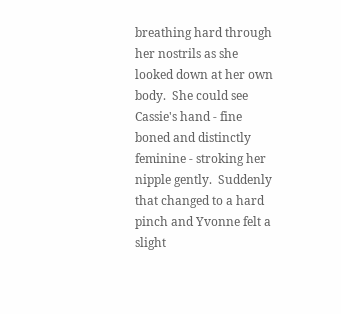breathing hard through her nostrils as she looked down at her own body.  She could see Cassie's hand - fine boned and distinctly feminine - stroking her nipple gently.  Suddenly that changed to a hard pinch and Yvonne felt a slight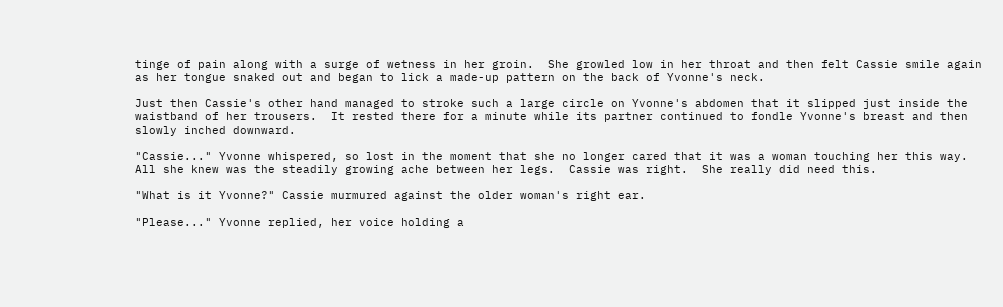tinge of pain along with a surge of wetness in her groin.  She growled low in her throat and then felt Cassie smile again as her tongue snaked out and began to lick a made-up pattern on the back of Yvonne's neck.

Just then Cassie's other hand managed to stroke such a large circle on Yvonne's abdomen that it slipped just inside the waistband of her trousers.  It rested there for a minute while its partner continued to fondle Yvonne's breast and then slowly inched downward.

"Cassie..." Yvonne whispered, so lost in the moment that she no longer cared that it was a woman touching her this way.  All she knew was the steadily growing ache between her legs.  Cassie was right.  She really did need this.

"What is it Yvonne?" Cassie murmured against the older woman's right ear.

"Please..." Yvonne replied, her voice holding a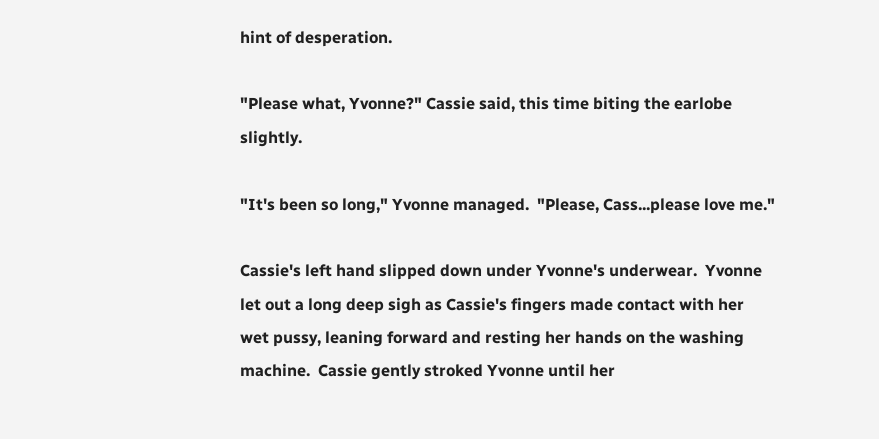hint of desperation.

"Please what, Yvonne?" Cassie said, this time biting the earlobe slightly.

"It's been so long," Yvonne managed.  "Please, Cass...please love me."

Cassie's left hand slipped down under Yvonne's underwear.  Yvonne let out a long deep sigh as Cassie's fingers made contact with her wet pussy, leaning forward and resting her hands on the washing machine.  Cassie gently stroked Yvonne until her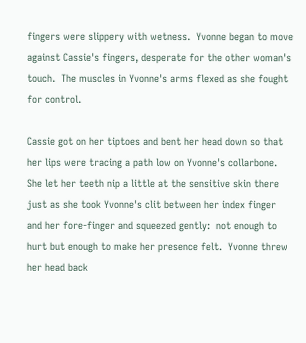fingers were slippery with wetness.  Yvonne began to move against Cassie's fingers, desperate for the other woman's touch.  The muscles in Yvonne's arms flexed as she fought for control.

Cassie got on her tiptoes and bent her head down so that her lips were tracing a path low on Yvonne's collarbone.  She let her teeth nip a little at the sensitive skin there just as she took Yvonne's clit between her index finger and her fore-finger and squeezed gently:  not enough to hurt but enough to make her presence felt.  Yvonne threw her head back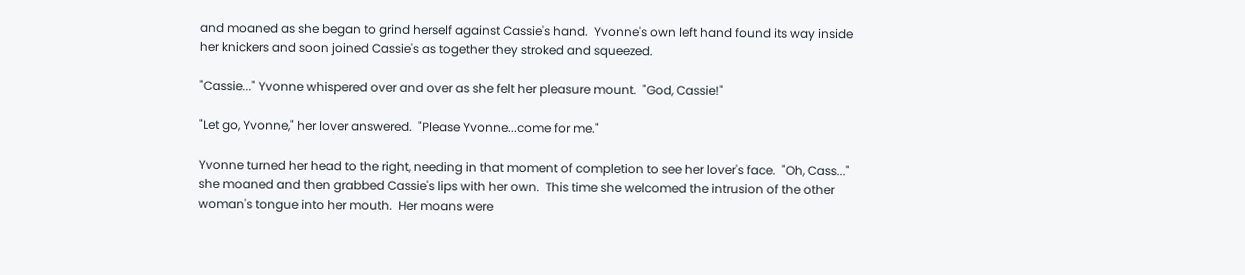and moaned as she began to grind herself against Cassie's hand.  Yvonne's own left hand found its way inside her knickers and soon joined Cassie's as together they stroked and squeezed.

"Cassie..." Yvonne whispered over and over as she felt her pleasure mount.  "God, Cassie!"

"Let go, Yvonne," her lover answered.  "Please Yvonne...come for me."

Yvonne turned her head to the right, needing in that moment of completion to see her lover's face.  "Oh, Cass..." she moaned and then grabbed Cassie's lips with her own.  This time she welcomed the intrusion of the other woman's tongue into her mouth.  Her moans were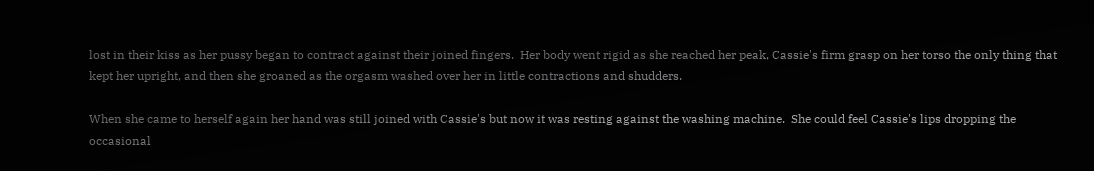lost in their kiss as her pussy began to contract against their joined fingers.  Her body went rigid as she reached her peak, Cassie's firm grasp on her torso the only thing that kept her upright, and then she groaned as the orgasm washed over her in little contractions and shudders.

When she came to herself again her hand was still joined with Cassie's but now it was resting against the washing machine.  She could feel Cassie's lips dropping the occasional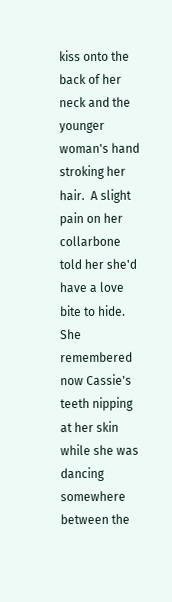kiss onto the back of her neck and the younger woman's hand stroking her hair.  A slight pain on her collarbone told her she'd have a love bite to hide.  She remembered now Cassie's teeth nipping at her skin while she was dancing somewhere between the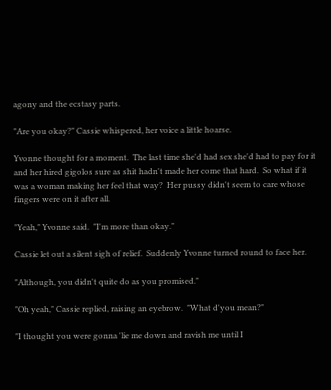agony and the ecstasy parts.

"Are you okay?" Cassie whispered, her voice a little hoarse.

Yvonne thought for a moment.  The last time she'd had sex she'd had to pay for it and her hired gigolos sure as shit hadn't made her come that hard.  So what if it was a woman making her feel that way?  Her pussy didn't seem to care whose fingers were on it after all.

"Yeah," Yvonne said.  "I'm more than okay."

Cassie let out a silent sigh of relief.  Suddenly Yvonne turned round to face her.

"Although, you didn't quite do as you promised."

"Oh yeah," Cassie replied, raising an eyebrow.  "What d'you mean?"

"I thought you were gonna 'lie me down and ravish me until I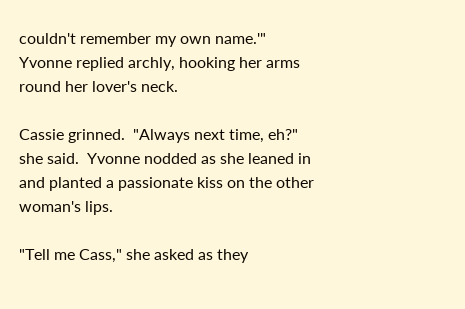couldn't remember my own name.'" Yvonne replied archly, hooking her arms round her lover's neck.

Cassie grinned.  "Always next time, eh?" she said.  Yvonne nodded as she leaned in and planted a passionate kiss on the other woman's lips.

"Tell me Cass," she asked as they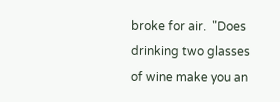broke for air.  "Does drinking two glasses of wine make you an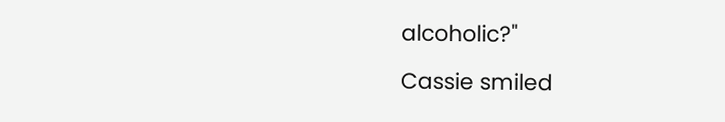alcoholic?"

Cassie smiled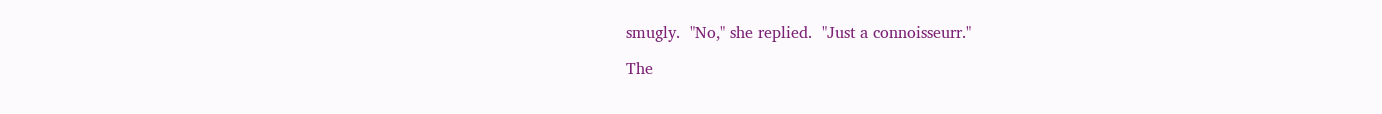smugly.  "No," she replied.  "Just a connoisseurr."

The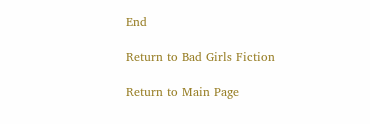End

Return to Bad Girls Fiction

Return to Main Page